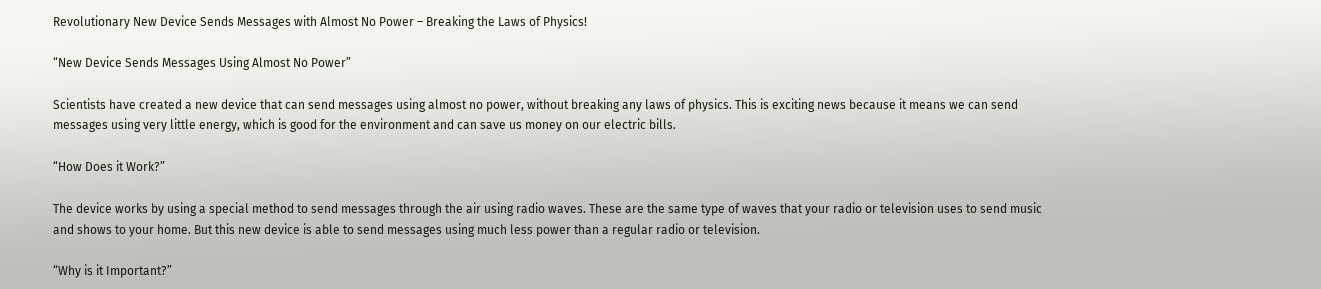Revolutionary New Device Sends Messages with Almost No Power – Breaking the Laws of Physics!

“New Device Sends Messages Using Almost No Power”

Scientists have created a new device that can send messages using almost no power, without breaking any laws of physics. This is exciting news because it means we can send messages using very little energy, which is good for the environment and can save us money on our electric bills.

“How Does it Work?”

The device works by using a special method to send messages through the air using radio waves. These are the same type of waves that your radio or television uses to send music and shows to your home. But this new device is able to send messages using much less power than a regular radio or television.

“Why is it Important?”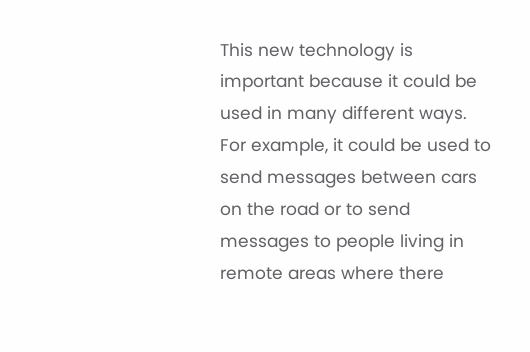This new technology is important because it could be used in many different ways. For example, it could be used to send messages between cars on the road or to send messages to people living in remote areas where there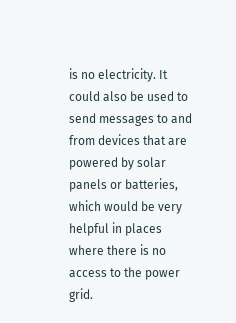is no electricity. It could also be used to send messages to and from devices that are powered by solar panels or batteries, which would be very helpful in places where there is no access to the power grid.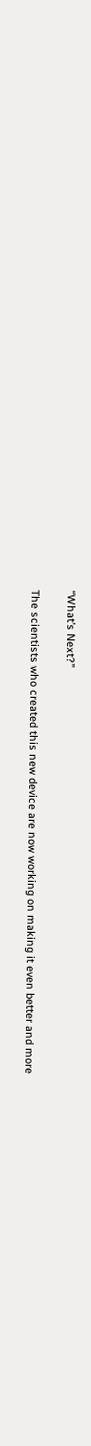“What’s Next?”

The scientists who created this new device are now working on making it even better and more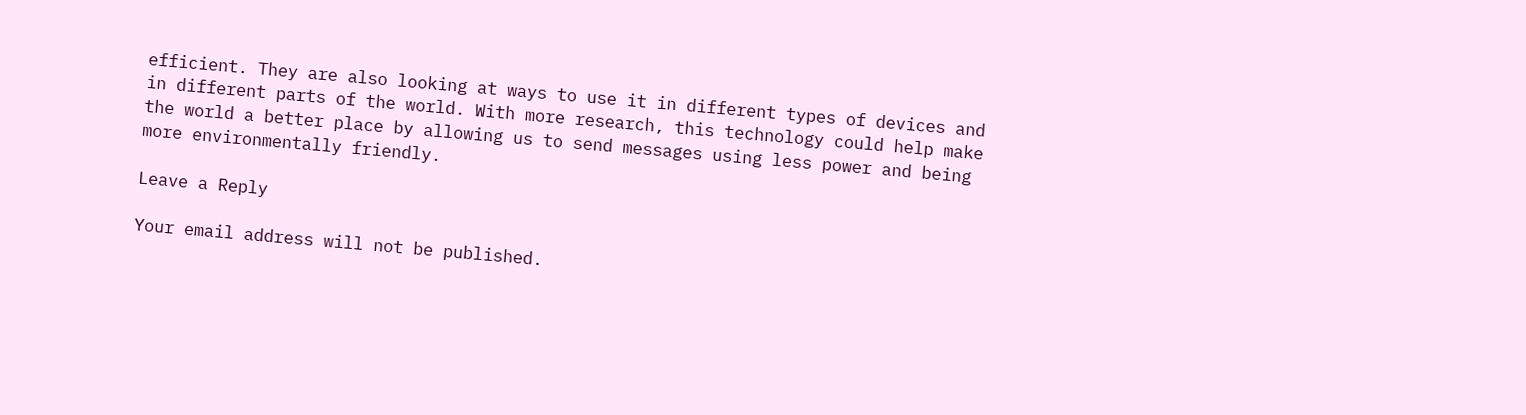efficient. They are also looking at ways to use it in different types of devices and in different parts of the world. With more research, this technology could help make the world a better place by allowing us to send messages using less power and being more environmentally friendly.

Leave a Reply

Your email address will not be published.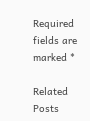Required fields are marked *

Related Posts